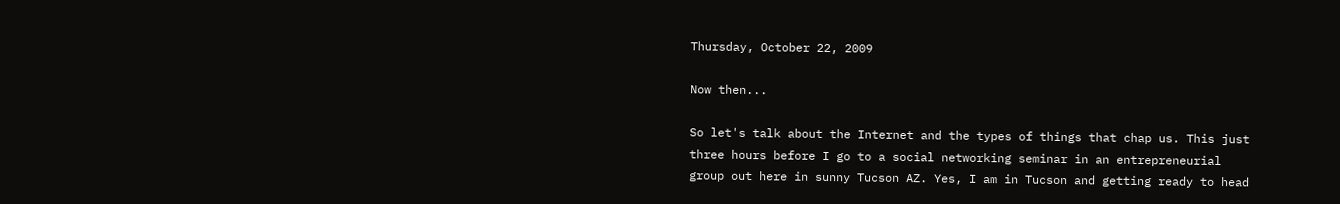Thursday, October 22, 2009

Now then...

So let's talk about the Internet and the types of things that chap us. This just three hours before I go to a social networking seminar in an entrepreneurial group out here in sunny Tucson AZ. Yes, I am in Tucson and getting ready to head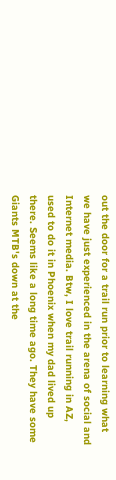out the door for a trail run prior to learning what we have just experienced in the arena of social and Internet media. Btw, I love trail running in AZ, used to do it in Phoenix when my dad lived up there. Seems like a long time ago. They have some Giants MTB's down at the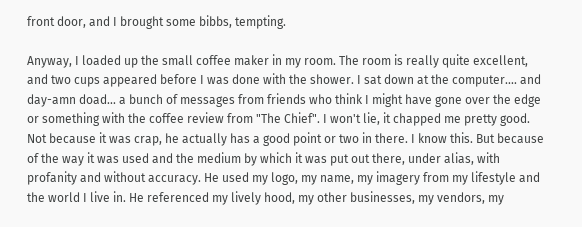front door, and I brought some bibbs, tempting.

Anyway, I loaded up the small coffee maker in my room. The room is really quite excellent, and two cups appeared before I was done with the shower. I sat down at the computer.... and day-amn doad... a bunch of messages from friends who think I might have gone over the edge or something with the coffee review from "The Chief". I won't lie, it chapped me pretty good. Not because it was crap, he actually has a good point or two in there. I know this. But because of the way it was used and the medium by which it was put out there, under alias, with profanity and without accuracy. He used my logo, my name, my imagery from my lifestyle and the world I live in. He referenced my lively hood, my other businesses, my vendors, my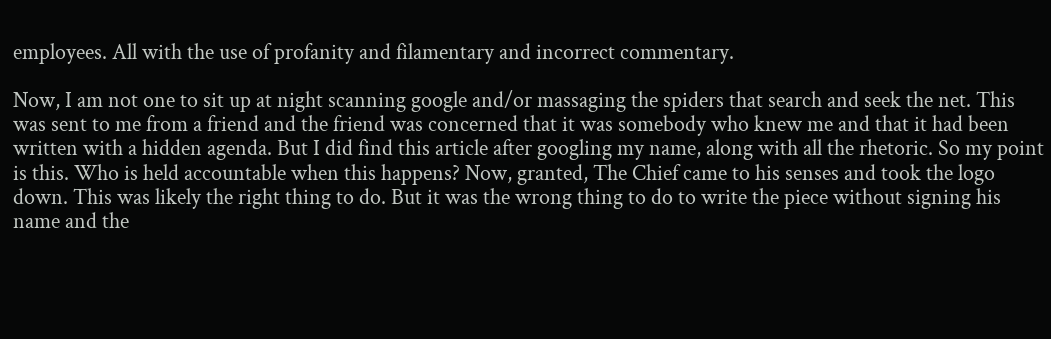employees. All with the use of profanity and filamentary and incorrect commentary.

Now, I am not one to sit up at night scanning google and/or massaging the spiders that search and seek the net. This was sent to me from a friend and the friend was concerned that it was somebody who knew me and that it had been written with a hidden agenda. But I did find this article after googling my name, along with all the rhetoric. So my point is this. Who is held accountable when this happens? Now, granted, The Chief came to his senses and took the logo down. This was likely the right thing to do. But it was the wrong thing to do to write the piece without signing his name and the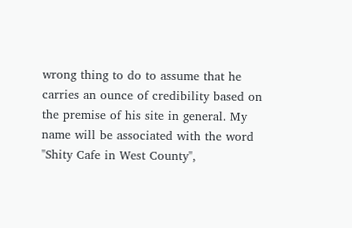wrong thing to do to assume that he carries an ounce of credibility based on the premise of his site in general. My name will be associated with the word "Shity Cafe in West County",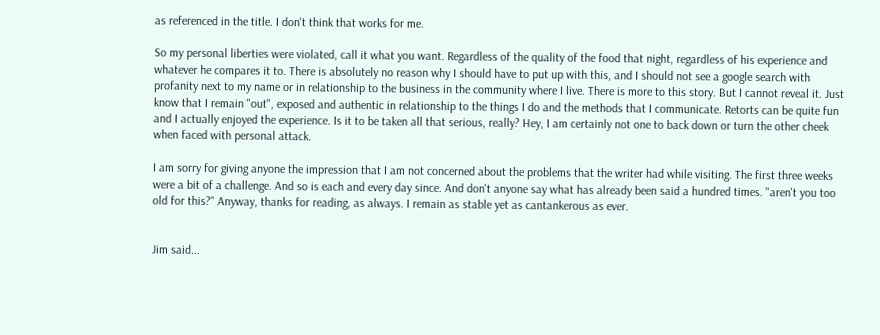as referenced in the title. I don't think that works for me.

So my personal liberties were violated, call it what you want. Regardless of the quality of the food that night, regardless of his experience and whatever he compares it to. There is absolutely no reason why I should have to put up with this, and I should not see a google search with profanity next to my name or in relationship to the business in the community where I live. There is more to this story. But I cannot reveal it. Just know that I remain "out", exposed and authentic in relationship to the things I do and the methods that I communicate. Retorts can be quite fun and I actually enjoyed the experience. Is it to be taken all that serious, really? Hey, I am certainly not one to back down or turn the other cheek when faced with personal attack.

I am sorry for giving anyone the impression that I am not concerned about the problems that the writer had while visiting. The first three weeks were a bit of a challenge. And so is each and every day since. And don't anyone say what has already been said a hundred times. "aren't you too old for this?" Anyway, thanks for reading, as always. I remain as stable yet as cantankerous as ever.


Jim said...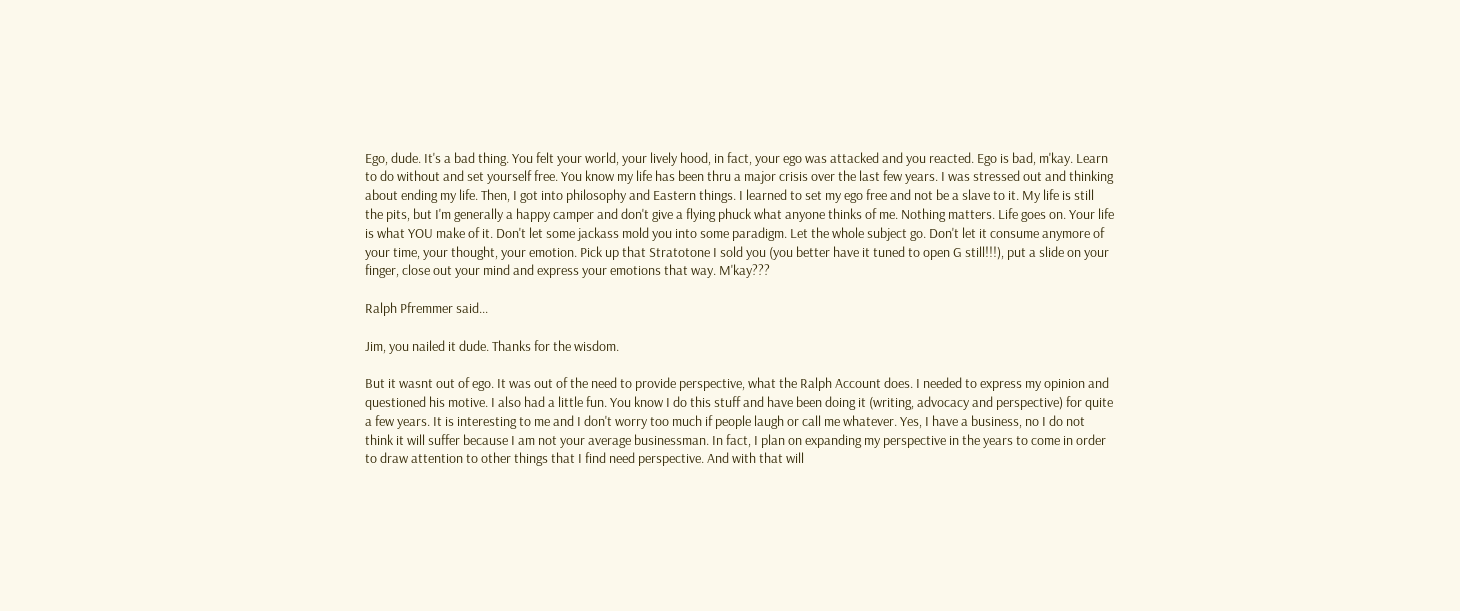Ego, dude. It's a bad thing. You felt your world, your lively hood, in fact, your ego was attacked and you reacted. Ego is bad, m'kay. Learn to do without and set yourself free. You know my life has been thru a major crisis over the last few years. I was stressed out and thinking about ending my life. Then, I got into philosophy and Eastern things. I learned to set my ego free and not be a slave to it. My life is still the pits, but I'm generally a happy camper and don't give a flying phuck what anyone thinks of me. Nothing matters. Life goes on. Your life is what YOU make of it. Don't let some jackass mold you into some paradigm. Let the whole subject go. Don't let it consume anymore of your time, your thought, your emotion. Pick up that Stratotone I sold you (you better have it tuned to open G still!!!), put a slide on your finger, close out your mind and express your emotions that way. M'kay???

Ralph Pfremmer said...

Jim, you nailed it dude. Thanks for the wisdom.

But it wasnt out of ego. It was out of the need to provide perspective, what the Ralph Account does. I needed to express my opinion and questioned his motive. I also had a little fun. You know I do this stuff and have been doing it (writing, advocacy and perspective) for quite a few years. It is interesting to me and I don't worry too much if people laugh or call me whatever. Yes, I have a business, no I do not think it will suffer because I am not your average businessman. In fact, I plan on expanding my perspective in the years to come in order to draw attention to other things that I find need perspective. And with that will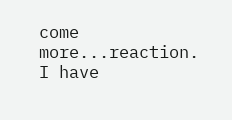come more...reaction. I have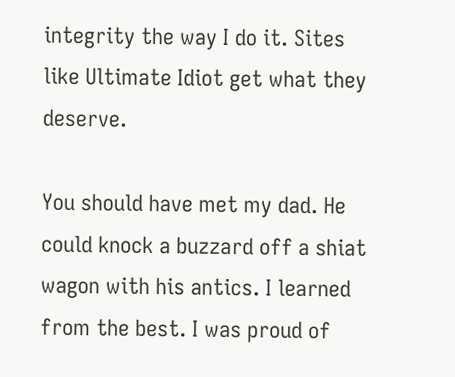integrity the way I do it. Sites like Ultimate Idiot get what they deserve.

You should have met my dad. He could knock a buzzard off a shiat wagon with his antics. I learned from the best. I was proud of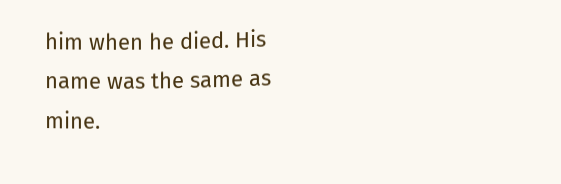him when he died. His name was the same as mine.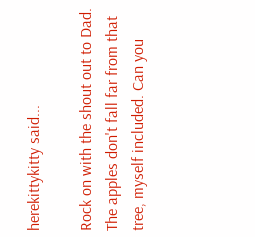herekittykitty said...

Rock on with the shout out to Dad. The apples don't fall far from that tree, myself included. Can you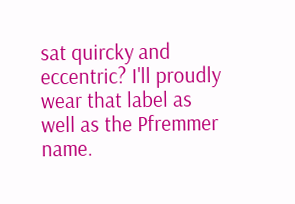sat quircky and eccentric? I'll proudly wear that label as well as the Pfremmer name.